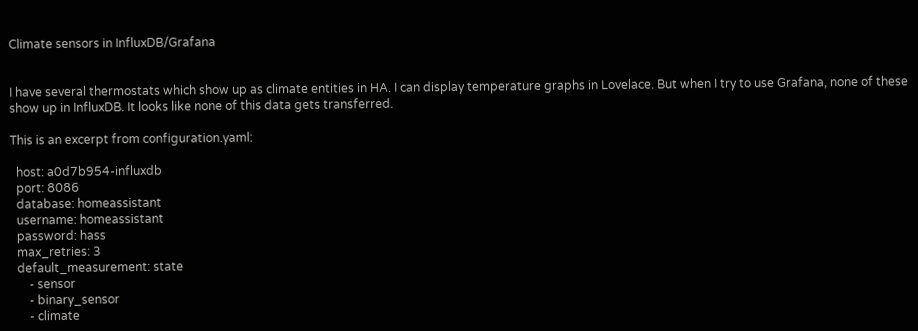Climate sensors in InfluxDB/Grafana


I have several thermostats which show up as climate entities in HA. I can display temperature graphs in Lovelace. But when I try to use Grafana, none of these show up in InfluxDB. It looks like none of this data gets transferred.

This is an excerpt from configuration.yaml:

  host: a0d7b954-influxdb
  port: 8086
  database: homeassistant
  username: homeassistant
  password: hass
  max_retries: 3
  default_measurement: state
      - sensor
      - binary_sensor
      - climate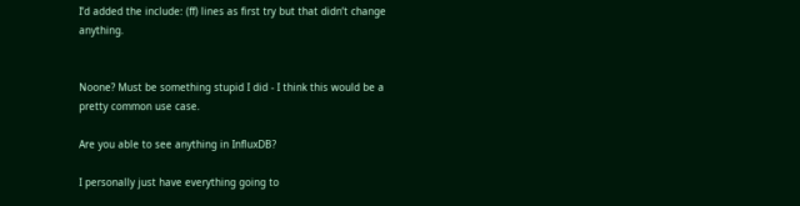I’d added the include: (ff) lines as first try but that didn’t change anything.


Noone? Must be something stupid I did - I think this would be a pretty common use case.

Are you able to see anything in InfluxDB?

I personally just have everything going to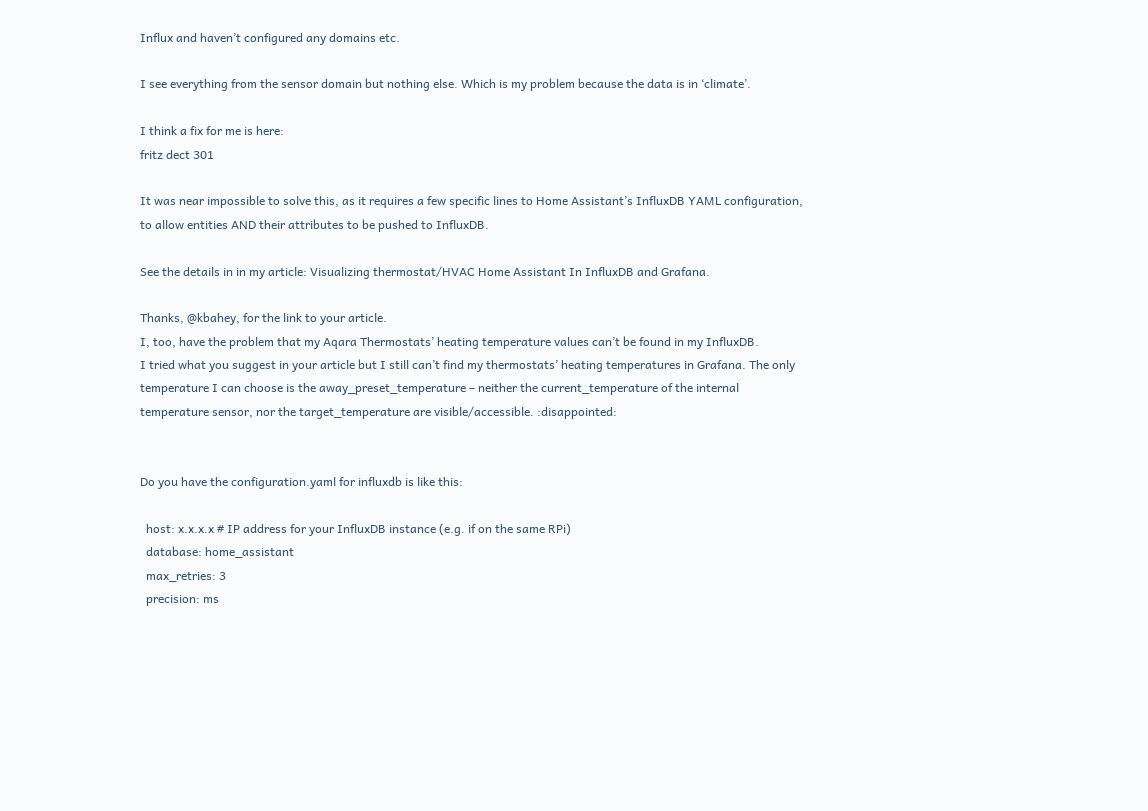Influx and haven’t configured any domains etc.

I see everything from the sensor domain but nothing else. Which is my problem because the data is in ‘climate’.

I think a fix for me is here:
fritz dect 301

It was near impossible to solve this, as it requires a few specific lines to Home Assistant’s InfluxDB YAML configuration, to allow entities AND their attributes to be pushed to InfluxDB.

See the details in in my article: Visualizing thermostat/HVAC Home Assistant In InfluxDB and Grafana.

Thanks, @kbahey, for the link to your article.
I, too, have the problem that my Aqara Thermostats’ heating temperature values can’t be found in my InfluxDB.
I tried what you suggest in your article but I still can’t find my thermostats’ heating temperatures in Grafana. The only temperature I can choose is the away_preset_temperature – neither the current_temperature of the internal temperature sensor, nor the target_temperature are visible/accessible. :disappointed:


Do you have the configuration.yaml for influxdb is like this:

  host: x.x.x.x # IP address for your InfluxDB instance (e.g. if on the same RPi)
  database: home_assistant
  max_retries: 3
  precision: ms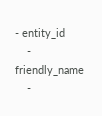- entity_id
    - friendly_name
    -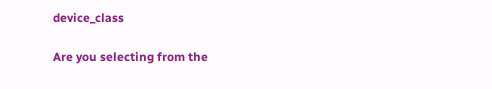device_class

Are you selecting from the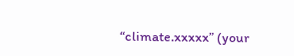“climate.xxxxx” (your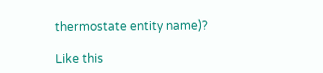thermostate entity name)?

Like this